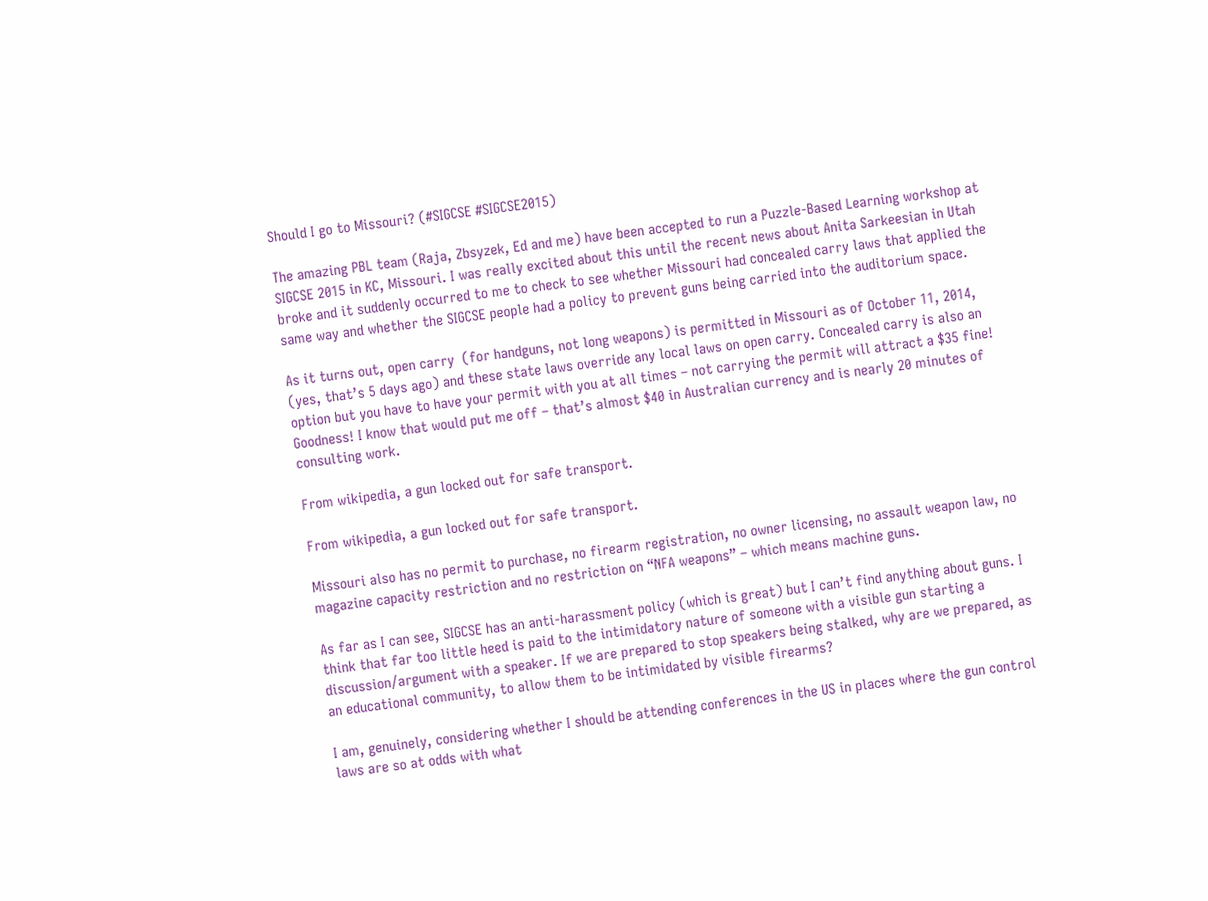Should I go to Missouri? (#SIGCSE #SIGCSE2015)

The amazing PBL team (Raja, Zbsyzek, Ed and me) have been accepted to run a Puzzle-Based Learning workshop at SIGCSE 2015 in KC, Missouri. I was really excited about this until the recent news about Anita Sarkeesian in Utah broke and it suddenly occurred to me to check to see whether Missouri had concealed carry laws that applied the same way and whether the SIGCSE people had a policy to prevent guns being carried into the auditorium space.

As it turns out, open carry  (for handguns, not long weapons) is permitted in Missouri as of October 11, 2014, (yes, that’s 5 days ago) and these state laws override any local laws on open carry. Concealed carry is also an option but you have to have your permit with you at all times – not carrying the permit will attract a $35 fine! Goodness! I know that would put me off – that’s almost $40 in Australian currency and is nearly 20 minutes of consulting work.

From wikipedia, a gun locked out for safe transport.

From wikipedia, a gun locked out for safe transport.

Missouri also has no permit to purchase, no firearm registration, no owner licensing, no assault weapon law, no magazine capacity restriction and no restriction on “NFA weapons” – which means machine guns.

As far as I can see, SIGCSE has an anti-harassment policy (which is great) but I can’t find anything about guns. I think that far too little heed is paid to the intimidatory nature of someone with a visible gun starting a discussion/argument with a speaker. If we are prepared to stop speakers being stalked, why are we prepared, as an educational community, to allow them to be intimidated by visible firearms?

I am, genuinely, considering whether I should be attending conferences in the US in places where the gun control laws are so at odds with what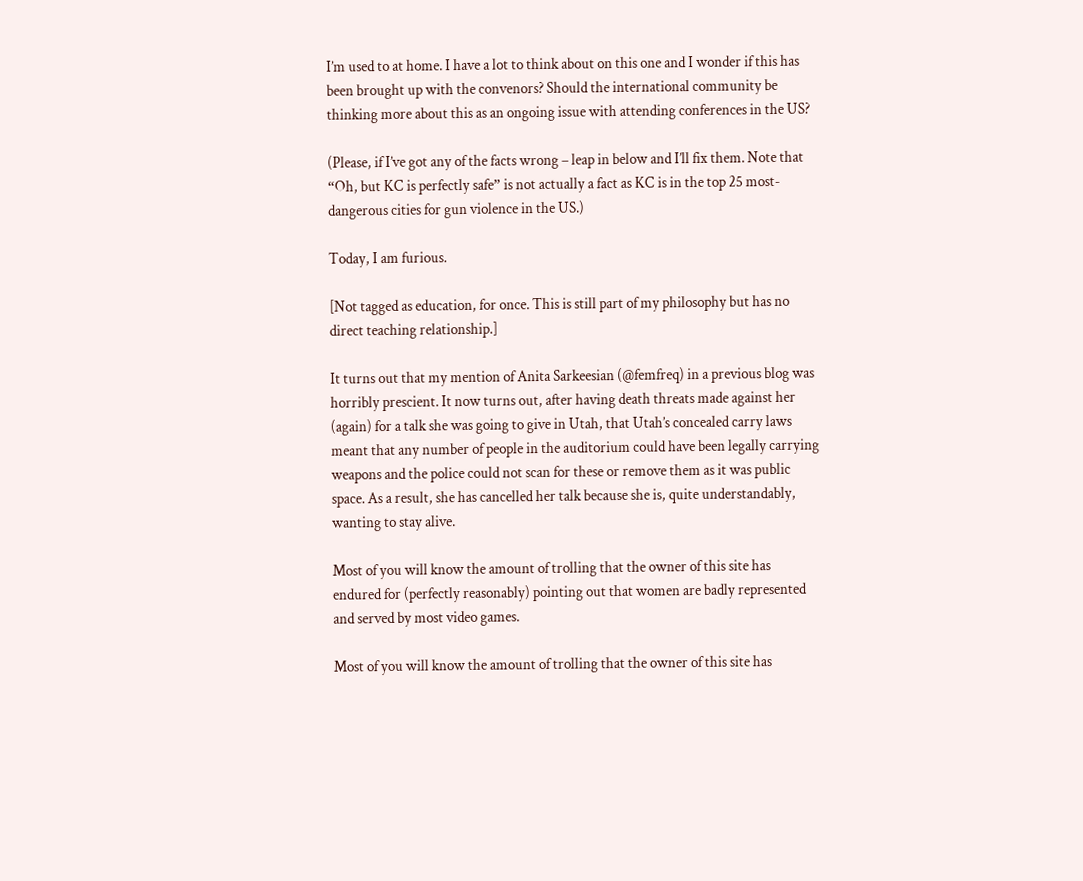I’m used to at home. I have a lot to think about on this one and I wonder if this has been brought up with the convenors? Should the international community be thinking more about this as an ongoing issue with attending conferences in the US?

(Please, if I’ve got any of the facts wrong – leap in below and I’ll fix them. Note that “Oh, but KC is perfectly safe” is not actually a fact as KC is in the top 25 most-dangerous cities for gun violence in the US.)

Today, I am furious.

[Not tagged as education, for once. This is still part of my philosophy but has no direct teaching relationship.]

It turns out that my mention of Anita Sarkeesian (@femfreq) in a previous blog was horribly prescient. It now turns out, after having death threats made against her (again) for a talk she was going to give in Utah, that Utah’s concealed carry laws meant that any number of people in the auditorium could have been legally carrying weapons and the police could not scan for these or remove them as it was public space. As a result, she has cancelled her talk because she is, quite understandably, wanting to stay alive.

Most of you will know the amount of trolling that the owner of this site has endured for (perfectly reasonably) pointing out that women are badly represented and served by most video games.

Most of you will know the amount of trolling that the owner of this site has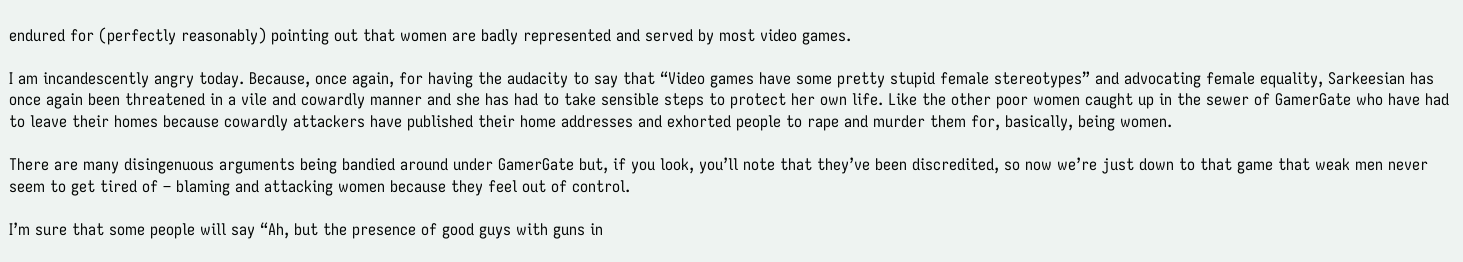endured for (perfectly reasonably) pointing out that women are badly represented and served by most video games.

I am incandescently angry today. Because, once again, for having the audacity to say that “Video games have some pretty stupid female stereotypes” and advocating female equality, Sarkeesian has once again been threatened in a vile and cowardly manner and she has had to take sensible steps to protect her own life. Like the other poor women caught up in the sewer of GamerGate who have had to leave their homes because cowardly attackers have published their home addresses and exhorted people to rape and murder them for, basically, being women.

There are many disingenuous arguments being bandied around under GamerGate but, if you look, you’ll note that they’ve been discredited, so now we’re just down to that game that weak men never seem to get tired of – blaming and attacking women because they feel out of control.

I’m sure that some people will say “Ah, but the presence of good guys with guns in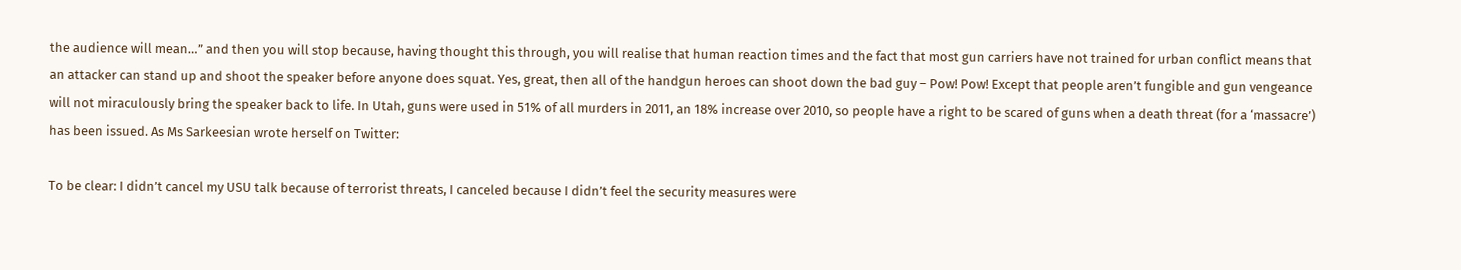the audience will mean…” and then you will stop because, having thought this through, you will realise that human reaction times and the fact that most gun carriers have not trained for urban conflict means that an attacker can stand up and shoot the speaker before anyone does squat. Yes, great, then all of the handgun heroes can shoot down the bad guy – Pow! Pow! Except that people aren’t fungible and gun vengeance will not miraculously bring the speaker back to life. In Utah, guns were used in 51% of all murders in 2011, an 18% increase over 2010, so people have a right to be scared of guns when a death threat (for a ‘massacre’) has been issued. As Ms Sarkeesian wrote herself on Twitter:

To be clear: I didn’t cancel my USU talk because of terrorist threats, I canceled because I didn’t feel the security measures were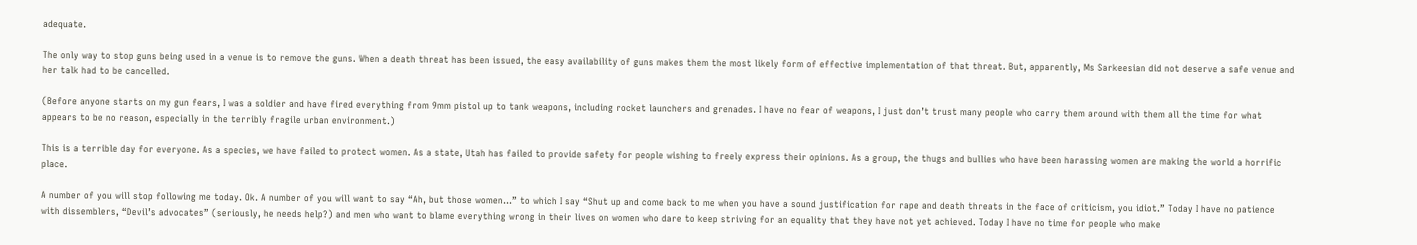adequate.

The only way to stop guns being used in a venue is to remove the guns. When a death threat has been issued, the easy availability of guns makes them the most likely form of effective implementation of that threat. But, apparently, Ms Sarkeesian did not deserve a safe venue and her talk had to be cancelled.

(Before anyone starts on my gun fears, I was a soldier and have fired everything from 9mm pistol up to tank weapons, including rocket launchers and grenades. I have no fear of weapons, I just don’t trust many people who carry them around with them all the time for what appears to be no reason, especially in the terribly fragile urban environment.)

This is a terrible day for everyone. As a species, we have failed to protect women. As a state, Utah has failed to provide safety for people wishing to freely express their opinions. As a group, the thugs and bullies who have been harassing women are making the world a horrific place.

A number of you will stop following me today. Ok. A number of you will want to say “Ah, but those women…” to which I say “Shut up and come back to me when you have a sound justification for rape and death threats in the face of criticism, you idiot.” Today I have no patience with dissemblers, “Devil’s advocates” (seriously, he needs help?) and men who want to blame everything wrong in their lives on women who dare to keep striving for an equality that they have not yet achieved. Today I have no time for people who make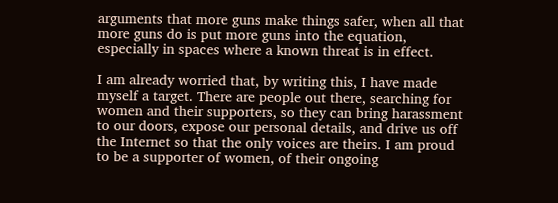arguments that more guns make things safer, when all that more guns do is put more guns into the equation, especially in spaces where a known threat is in effect.

I am already worried that, by writing this, I have made myself a target. There are people out there, searching for women and their supporters, so they can bring harassment to our doors, expose our personal details, and drive us off the Internet so that the only voices are theirs. I am proud to be a supporter of women, of their ongoing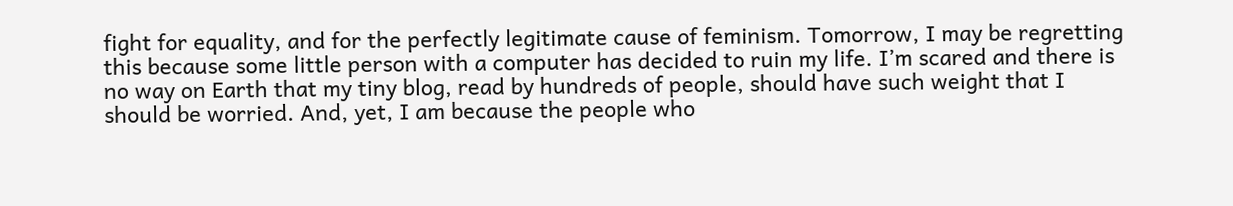fight for equality, and for the perfectly legitimate cause of feminism. Tomorrow, I may be regretting this because some little person with a computer has decided to ruin my life. I’m scared and there is no way on Earth that my tiny blog, read by hundreds of people, should have such weight that I should be worried. And, yet, I am because the people who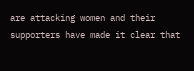are attacking women and their supporters have made it clear that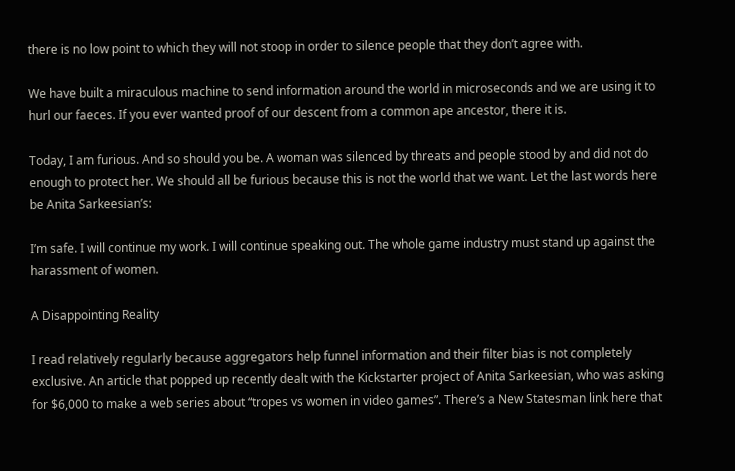there is no low point to which they will not stoop in order to silence people that they don’t agree with.

We have built a miraculous machine to send information around the world in microseconds and we are using it to hurl our faeces. If you ever wanted proof of our descent from a common ape ancestor, there it is.

Today, I am furious. And so should you be. A woman was silenced by threats and people stood by and did not do enough to protect her. We should all be furious because this is not the world that we want. Let the last words here be Anita Sarkeesian’s:

I’m safe. I will continue my work. I will continue speaking out. The whole game industry must stand up against the harassment of women.

A Disappointing Reality

I read relatively regularly because aggregators help funnel information and their filter bias is not completely exclusive. An article that popped up recently dealt with the Kickstarter project of Anita Sarkeesian, who was asking for $6,000 to make a web series about “tropes vs women in video games”. There’s a New Statesman link here that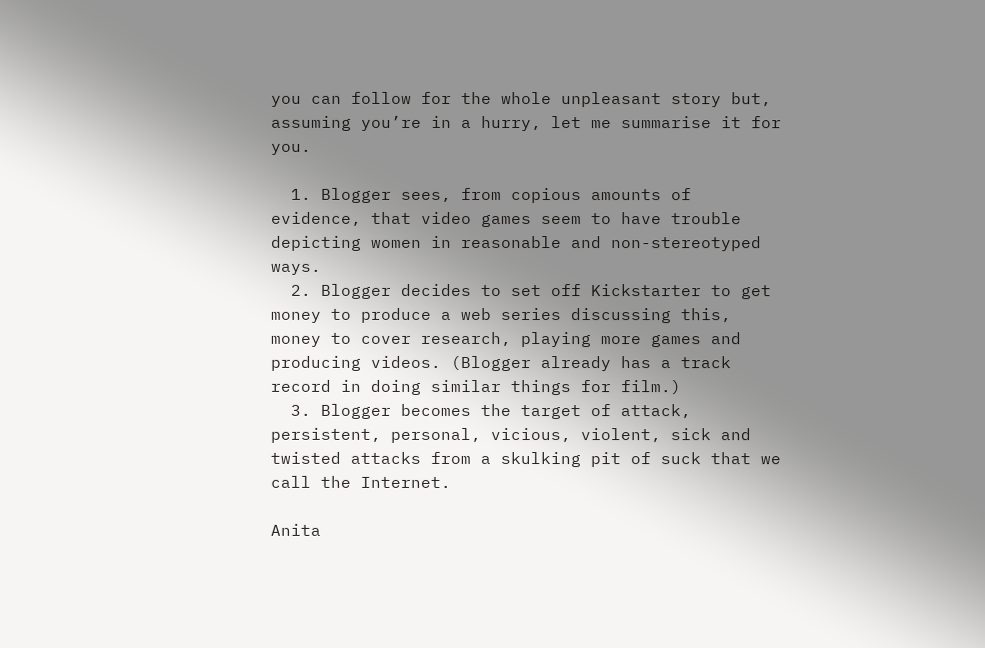you can follow for the whole unpleasant story but, assuming you’re in a hurry, let me summarise it for you.

  1. Blogger sees, from copious amounts of evidence, that video games seem to have trouble depicting women in reasonable and non-stereotyped ways.
  2. Blogger decides to set off Kickstarter to get money to produce a web series discussing this, money to cover research, playing more games and producing videos. (Blogger already has a track record in doing similar things for film.)
  3. Blogger becomes the target of attack, persistent, personal, vicious, violent, sick and twisted attacks from a skulking pit of suck that we call the Internet.

Anita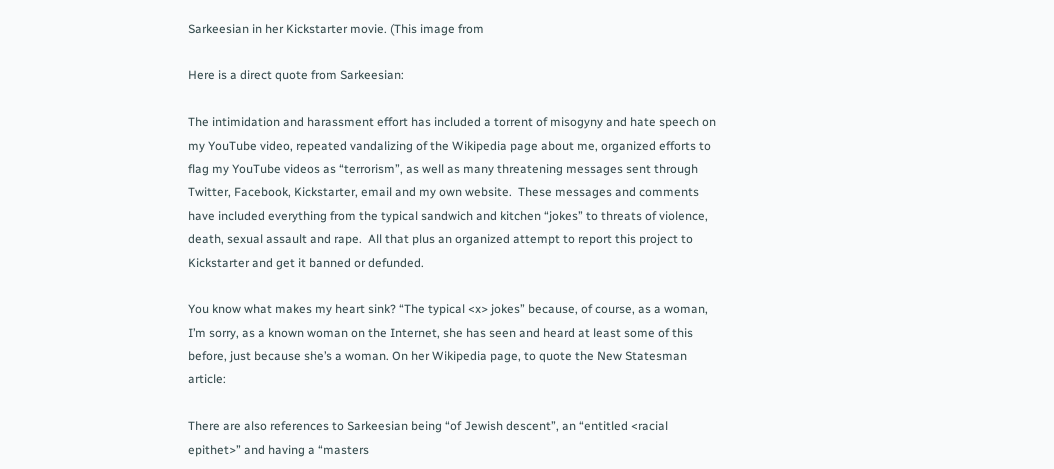Sarkeesian in her Kickstarter movie. (This image from

Here is a direct quote from Sarkeesian:

The intimidation and harassment effort has included a torrent of misogyny and hate speech on my YouTube video, repeated vandalizing of the Wikipedia page about me, organized efforts to flag my YouTube videos as “terrorism”, as well as many threatening messages sent through Twitter, Facebook, Kickstarter, email and my own website.  These messages and comments have included everything from the typical sandwich and kitchen “jokes” to threats of violence, death, sexual assault and rape.  All that plus an organized attempt to report this project to Kickstarter and get it banned or defunded.

You know what makes my heart sink? “The typical <x> jokes” because, of course, as a woman, I’m sorry, as a known woman on the Internet, she has seen and heard at least some of this before, just because she’s a woman. On her Wikipedia page, to quote the New Statesman article:

There are also references to Sarkeesian being “of Jewish descent”, an “entitled <racial epithet>” and having a “masters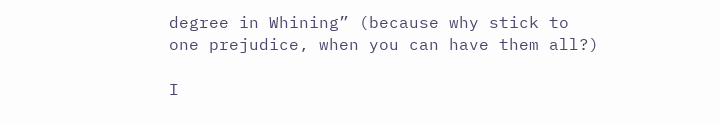degree in Whining” (because why stick to one prejudice, when you can have them all?)

I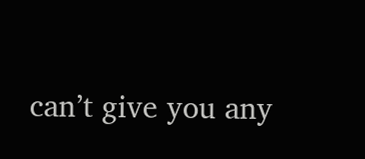can’t give you any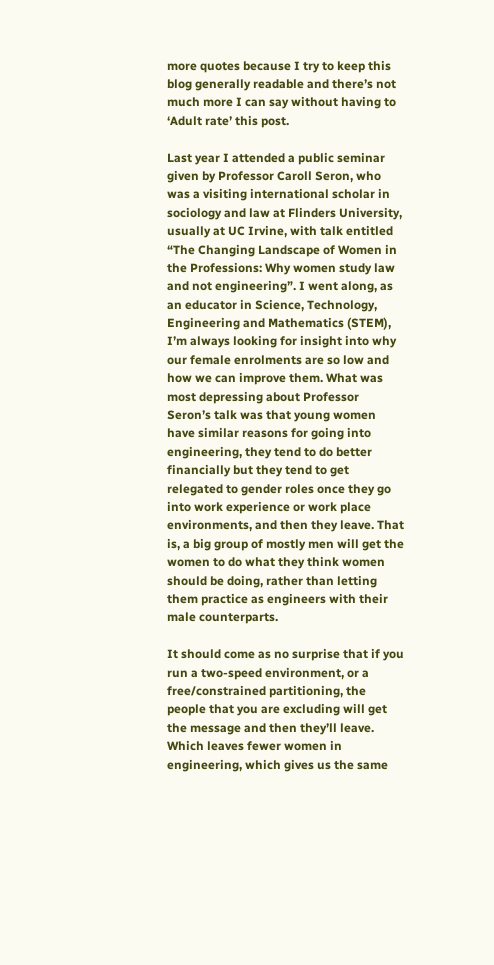more quotes because I try to keep this blog generally readable and there’s not much more I can say without having to ‘Adult rate’ this post.

Last year I attended a public seminar given by Professor Caroll Seron, who was a visiting international scholar in sociology and law at Flinders University, usually at UC Irvine, with talk entitled “The Changing Landscape of Women in the Professions: Why women study law and not engineering”. I went along, as an educator in Science, Technology, Engineering and Mathematics (STEM), I’m always looking for insight into why our female enrolments are so low and how we can improve them. What was most depressing about Professor Seron’s talk was that young women have similar reasons for going into engineering, they tend to do better financially but they tend to get relegated to gender roles once they go into work experience or work place environments, and then they leave. That is, a big group of mostly men will get the women to do what they think women should be doing, rather than letting them practice as engineers with their male counterparts.

It should come as no surprise that if you run a two-speed environment, or a free/constrained partitioning, the people that you are excluding will get the message and then they’ll leave. Which leaves fewer women in engineering, which gives us the same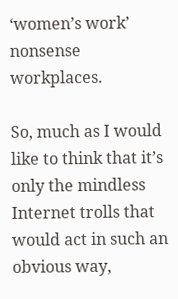‘women’s work’ nonsense workplaces.

So, much as I would like to think that it’s only the mindless Internet trolls that would act in such an obvious way,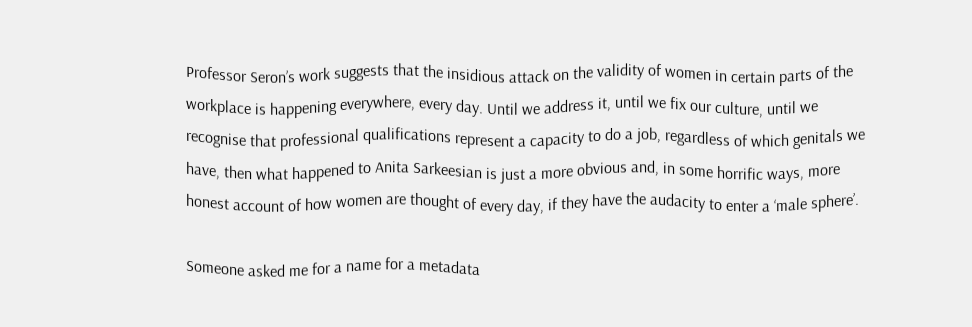Professor Seron’s work suggests that the insidious attack on the validity of women in certain parts of the workplace is happening everywhere, every day. Until we address it, until we fix our culture, until we recognise that professional qualifications represent a capacity to do a job, regardless of which genitals we have, then what happened to Anita Sarkeesian is just a more obvious and, in some horrific ways, more honest account of how women are thought of every day, if they have the audacity to enter a ‘male sphere’.

Someone asked me for a name for a metadata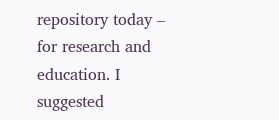repository today – for research and education. I suggested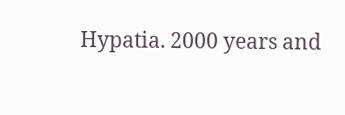Hypatia. 2000 years and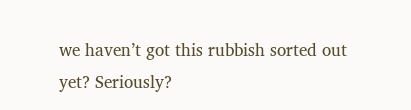we haven’t got this rubbish sorted out yet? Seriously?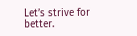Let’s strive for better.